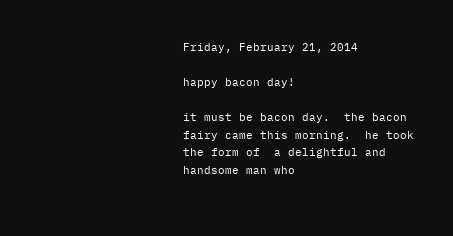Friday, February 21, 2014

happy bacon day!

it must be bacon day.  the bacon fairy came this morning.  he took the form of  a delightful and handsome man who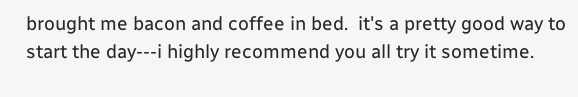brought me bacon and coffee in bed.  it's a pretty good way to start the day---i highly recommend you all try it sometime.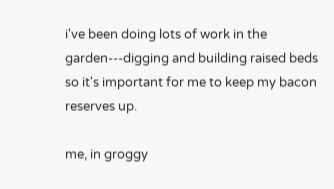i've been doing lots of work in the garden---digging and building raised beds so it's important for me to keep my bacon reserves up.

me, in groggy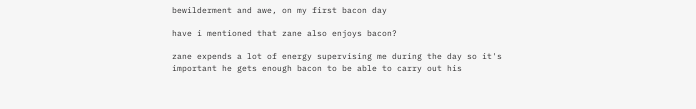bewilderment and awe, on my first bacon day

have i mentioned that zane also enjoys bacon?

zane expends a lot of energy supervising me during the day so it's important he gets enough bacon to be able to carry out his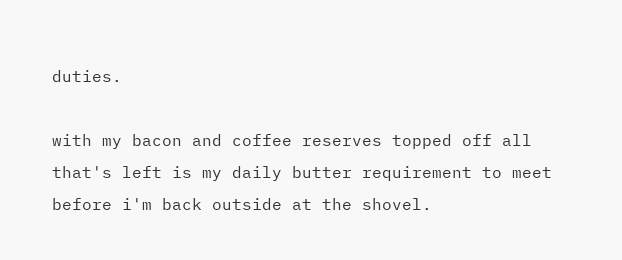duties.

with my bacon and coffee reserves topped off all that's left is my daily butter requirement to meet before i'm back outside at the shovel.